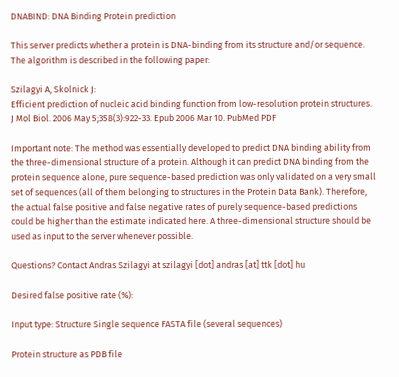DNABIND: DNA Binding Protein prediction

This server predicts whether a protein is DNA-binding from its structure and/or sequence. The algorithm is described in the following paper:

Szilagyi A, Skolnick J:
Efficient prediction of nucleic acid binding function from low-resolution protein structures.
J Mol Biol. 2006 May 5;358(3):922-33. Epub 2006 Mar 10. PubMed PDF

Important note: The method was essentially developed to predict DNA binding ability from the three-dimensional structure of a protein. Although it can predict DNA binding from the protein sequence alone, pure sequence-based prediction was only validated on a very small set of sequences (all of them belonging to structures in the Protein Data Bank). Therefore, the actual false positive and false negative rates of purely sequence-based predictions could be higher than the estimate indicated here. A three-dimensional structure should be used as input to the server whenever possible.

Questions? Contact Andras Szilagyi at szilagyi [dot] andras [at] ttk [dot] hu

Desired false positive rate (%):

Input type: Structure Single sequence FASTA file (several sequences)

Protein structure as PDB file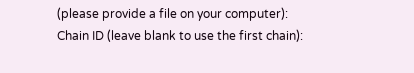(please provide a file on your computer):
Chain ID (leave blank to use the first chain):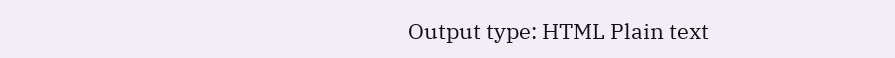Output type: HTML Plain text